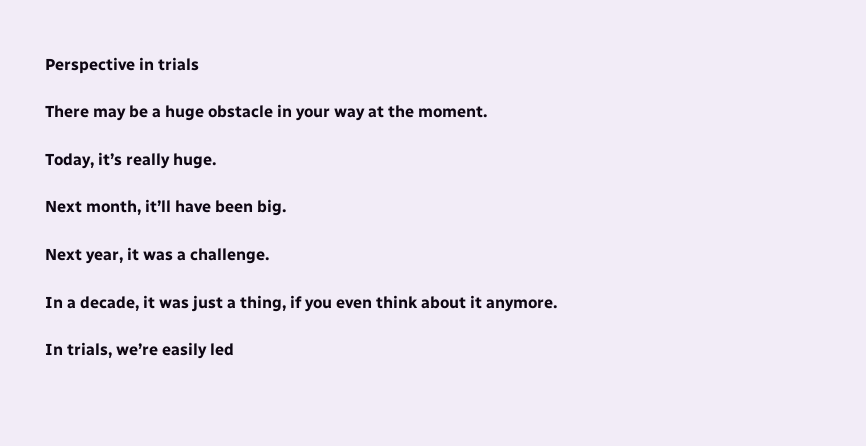Perspective in trials

There may be a huge obstacle in your way at the moment.

Today, it’s really huge.

Next month, it’ll have been big.

Next year, it was a challenge.

In a decade, it was just a thing, if you even think about it anymore.

In trials, we’re easily led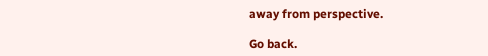away from perspective.

Go back.